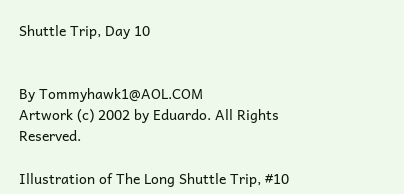Shuttle Trip, Day 10


By Tommyhawk1@AOL.COM
Artwork (c) 2002 by Eduardo. All Rights Reserved.

Illustration of The Long Shuttle Trip, #10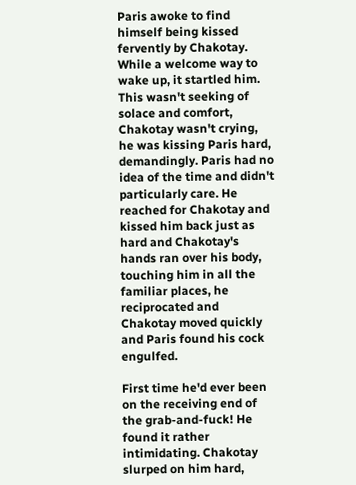Paris awoke to find himself being kissed fervently by Chakotay. While a welcome way to wake up, it startled him. This wasn't seeking of solace and comfort, Chakotay wasn't crying, he was kissing Paris hard, demandingly. Paris had no idea of the time and didn't particularly care. He reached for Chakotay and kissed him back just as hard and Chakotay's hands ran over his body, touching him in all the familiar places, he reciprocated and Chakotay moved quickly and Paris found his cock engulfed.

First time he'd ever been on the receiving end of the grab-and-fuck! He found it rather intimidating. Chakotay slurped on him hard,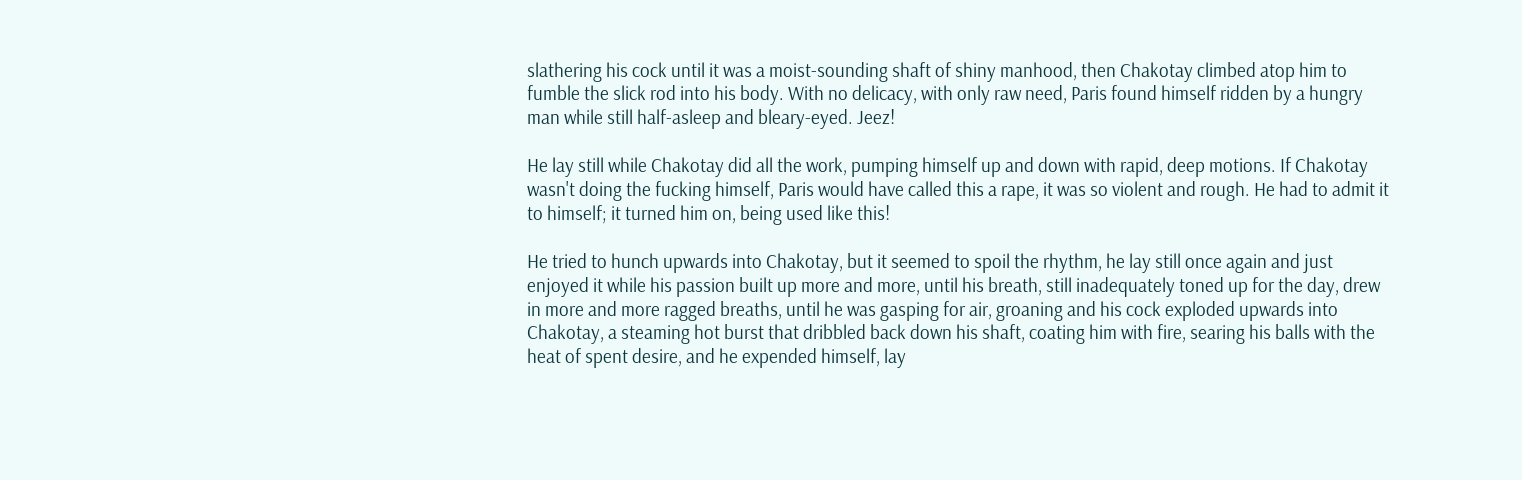slathering his cock until it was a moist-sounding shaft of shiny manhood, then Chakotay climbed atop him to fumble the slick rod into his body. With no delicacy, with only raw need, Paris found himself ridden by a hungry man while still half-asleep and bleary-eyed. Jeez!

He lay still while Chakotay did all the work, pumping himself up and down with rapid, deep motions. If Chakotay wasn't doing the fucking himself, Paris would have called this a rape, it was so violent and rough. He had to admit it to himself; it turned him on, being used like this!

He tried to hunch upwards into Chakotay, but it seemed to spoil the rhythm, he lay still once again and just enjoyed it while his passion built up more and more, until his breath, still inadequately toned up for the day, drew in more and more ragged breaths, until he was gasping for air, groaning and his cock exploded upwards into Chakotay, a steaming hot burst that dribbled back down his shaft, coating him with fire, searing his balls with the heat of spent desire, and he expended himself, lay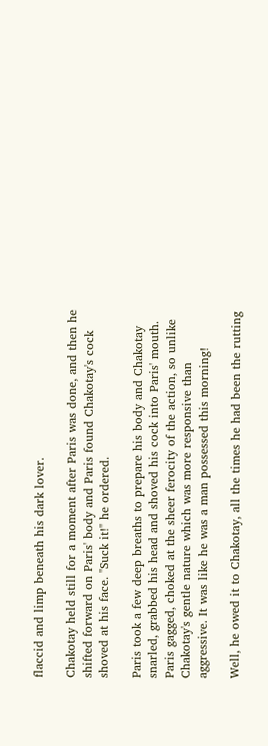flaccid and limp beneath his dark lover.

Chakotay held still for a moment after Paris was done, and then he shifted forward on Paris' body and Paris found Chakotay's cock shoved at his face. "Suck it!" he ordered.

Paris took a few deep breaths to prepare his body and Chakotay snarled, grabbed his head and shoved his cock into Paris' mouth. Paris gagged, choked at the sheer ferocity of the action, so unlike Chakotay's gentle nature which was more responsive than aggressive. It was like he was a man possessed this morning!

Well, he owed it to Chakotay, all the times he had been the rutting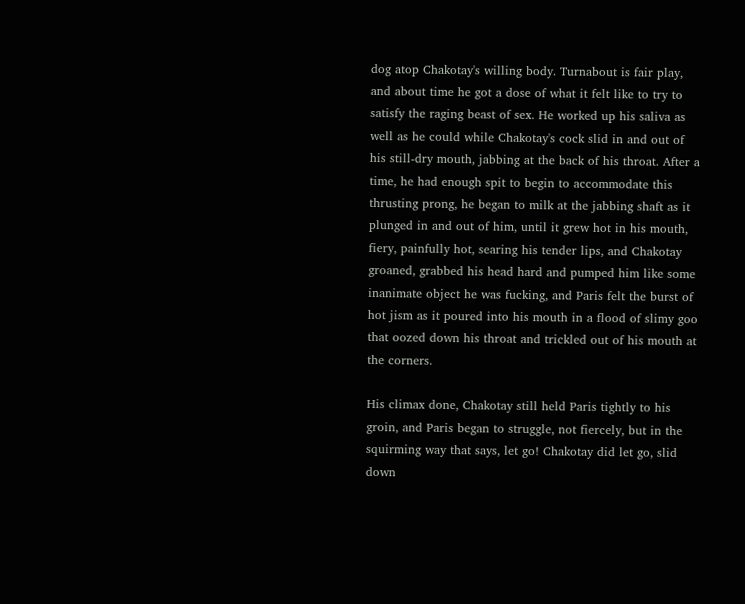dog atop Chakotay's willing body. Turnabout is fair play, and about time he got a dose of what it felt like to try to satisfy the raging beast of sex. He worked up his saliva as well as he could while Chakotay's cock slid in and out of his still-dry mouth, jabbing at the back of his throat. After a time, he had enough spit to begin to accommodate this thrusting prong, he began to milk at the jabbing shaft as it plunged in and out of him, until it grew hot in his mouth, fiery, painfully hot, searing his tender lips, and Chakotay groaned, grabbed his head hard and pumped him like some inanimate object he was fucking, and Paris felt the burst of hot jism as it poured into his mouth in a flood of slimy goo that oozed down his throat and trickled out of his mouth at the corners.

His climax done, Chakotay still held Paris tightly to his groin, and Paris began to struggle, not fiercely, but in the squirming way that says, let go! Chakotay did let go, slid down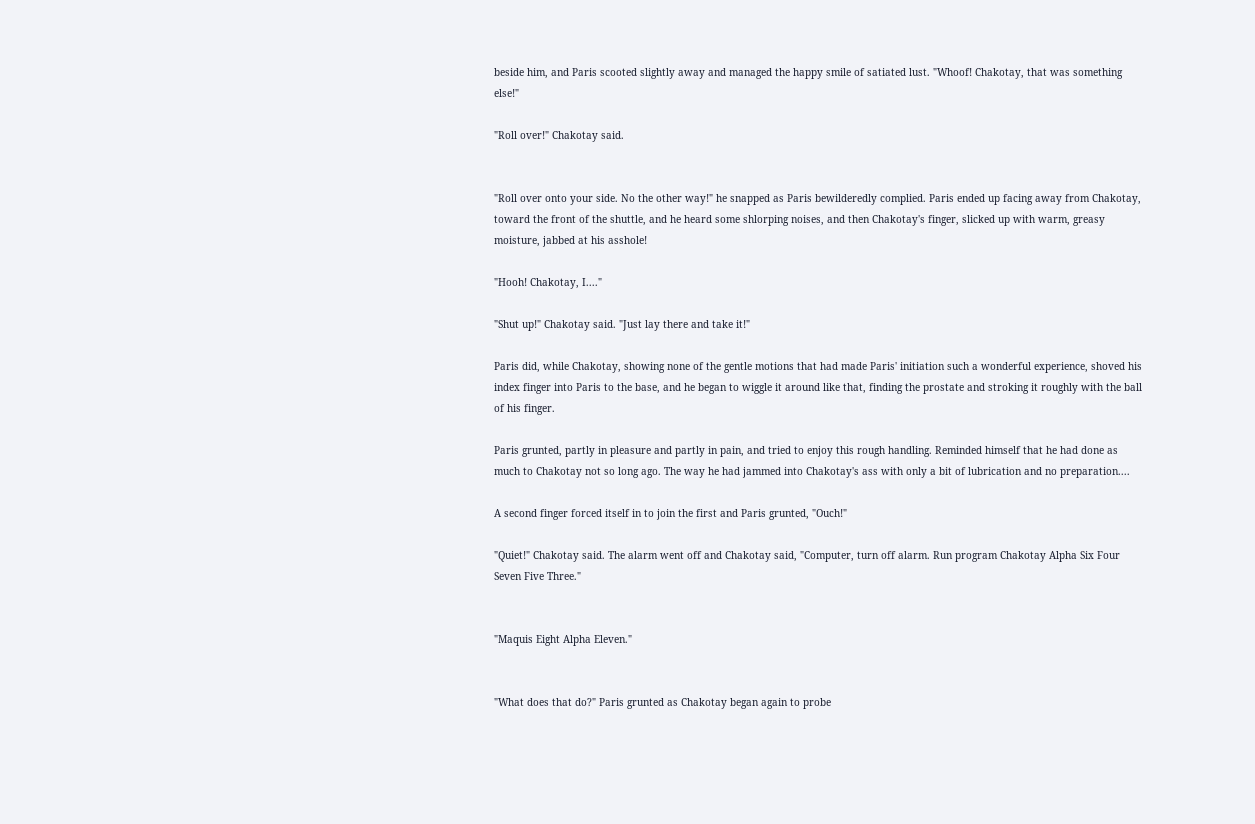beside him, and Paris scooted slightly away and managed the happy smile of satiated lust. "Whoof! Chakotay, that was something else!"

"Roll over!" Chakotay said.


"Roll over onto your side. No the other way!" he snapped as Paris bewilderedly complied. Paris ended up facing away from Chakotay, toward the front of the shuttle, and he heard some shlorping noises, and then Chakotay's finger, slicked up with warm, greasy moisture, jabbed at his asshole!

"Hooh! Chakotay, I...."

"Shut up!" Chakotay said. "Just lay there and take it!"

Paris did, while Chakotay, showing none of the gentle motions that had made Paris' initiation such a wonderful experience, shoved his index finger into Paris to the base, and he began to wiggle it around like that, finding the prostate and stroking it roughly with the ball of his finger.

Paris grunted, partly in pleasure and partly in pain, and tried to enjoy this rough handling. Reminded himself that he had done as much to Chakotay not so long ago. The way he had jammed into Chakotay's ass with only a bit of lubrication and no preparation....

A second finger forced itself in to join the first and Paris grunted, "Ouch!"

"Quiet!" Chakotay said. The alarm went off and Chakotay said, "Computer, turn off alarm. Run program Chakotay Alpha Six Four Seven Five Three."


"Maquis Eight Alpha Eleven."


"What does that do?" Paris grunted as Chakotay began again to probe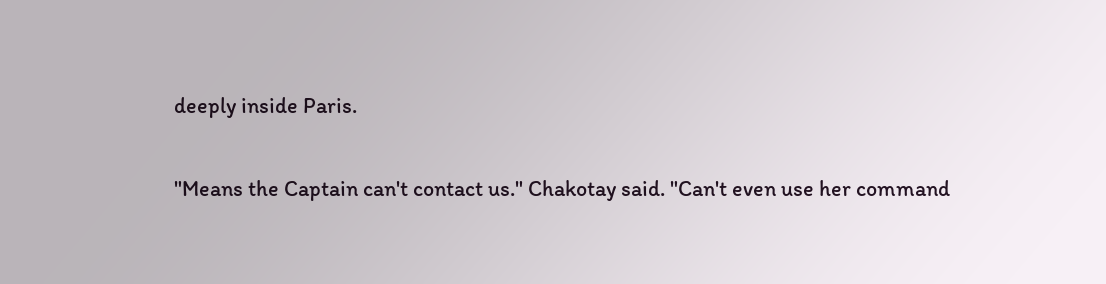deeply inside Paris.

"Means the Captain can't contact us." Chakotay said. "Can't even use her command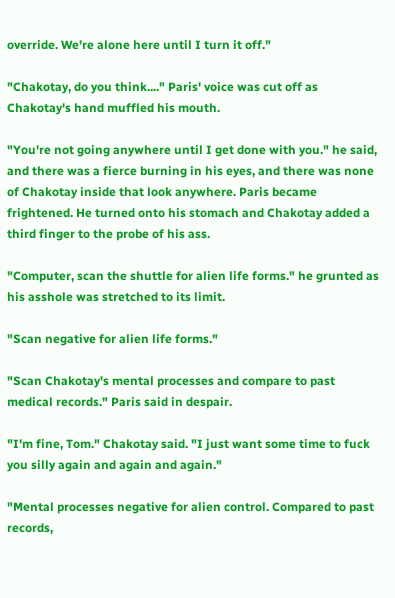override. We're alone here until I turn it off."

"Chakotay, do you think...." Paris' voice was cut off as Chakotay's hand muffled his mouth.

"You're not going anywhere until I get done with you." he said, and there was a fierce burning in his eyes, and there was none of Chakotay inside that look anywhere. Paris became frightened. He turned onto his stomach and Chakotay added a third finger to the probe of his ass.

"Computer, scan the shuttle for alien life forms." he grunted as his asshole was stretched to its limit.

"Scan negative for alien life forms."

"Scan Chakotay's mental processes and compare to past medical records." Paris said in despair.

"I'm fine, Tom." Chakotay said. "I just want some time to fuck you silly again and again and again."

"Mental processes negative for alien control. Compared to past records,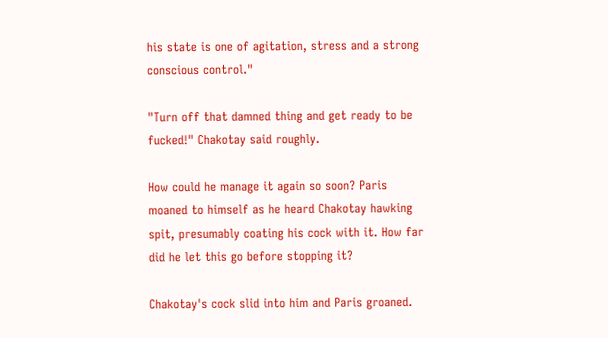his state is one of agitation, stress and a strong conscious control."

"Turn off that damned thing and get ready to be fucked!" Chakotay said roughly.

How could he manage it again so soon? Paris moaned to himself as he heard Chakotay hawking spit, presumably coating his cock with it. How far did he let this go before stopping it?

Chakotay's cock slid into him and Paris groaned.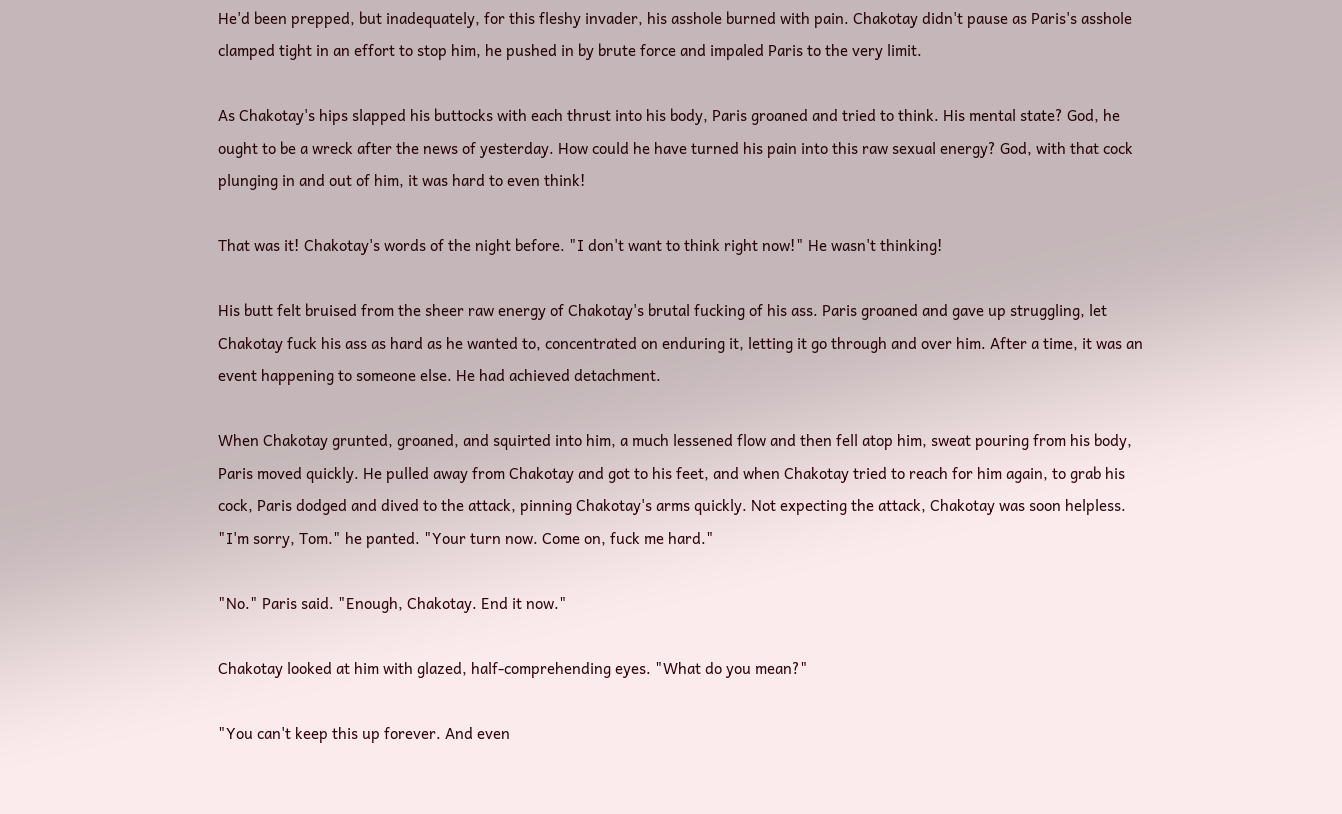He'd been prepped, but inadequately, for this fleshy invader, his asshole burned with pain. Chakotay didn't pause as Paris's asshole clamped tight in an effort to stop him, he pushed in by brute force and impaled Paris to the very limit.

As Chakotay's hips slapped his buttocks with each thrust into his body, Paris groaned and tried to think. His mental state? God, he ought to be a wreck after the news of yesterday. How could he have turned his pain into this raw sexual energy? God, with that cock plunging in and out of him, it was hard to even think!

That was it! Chakotay's words of the night before. "I don't want to think right now!" He wasn't thinking!

His butt felt bruised from the sheer raw energy of Chakotay's brutal fucking of his ass. Paris groaned and gave up struggling, let Chakotay fuck his ass as hard as he wanted to, concentrated on enduring it, letting it go through and over him. After a time, it was an event happening to someone else. He had achieved detachment.

When Chakotay grunted, groaned, and squirted into him, a much lessened flow and then fell atop him, sweat pouring from his body, Paris moved quickly. He pulled away from Chakotay and got to his feet, and when Chakotay tried to reach for him again, to grab his cock, Paris dodged and dived to the attack, pinning Chakotay's arms quickly. Not expecting the attack, Chakotay was soon helpless. "I'm sorry, Tom." he panted. "Your turn now. Come on, fuck me hard."

"No." Paris said. "Enough, Chakotay. End it now."

Chakotay looked at him with glazed, half-comprehending eyes. "What do you mean?"

"You can't keep this up forever. And even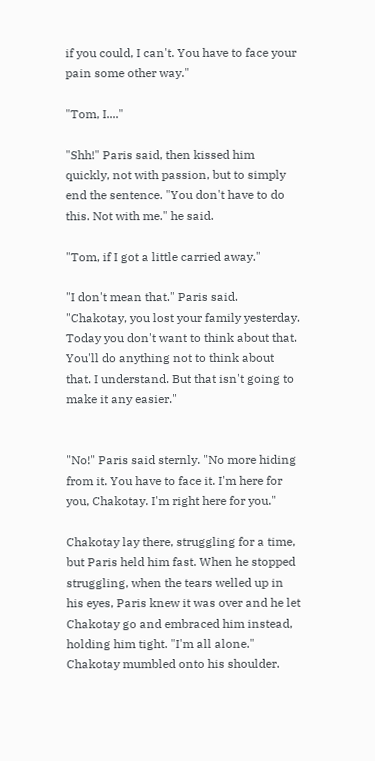if you could, I can't. You have to face your pain some other way."

"Tom, I...."

"Shh!" Paris said, then kissed him quickly, not with passion, but to simply end the sentence. "You don't have to do this. Not with me." he said.

"Tom, if I got a little carried away."

"I don't mean that." Paris said. "Chakotay, you lost your family yesterday. Today you don't want to think about that. You'll do anything not to think about that. I understand. But that isn't going to make it any easier."


"No!" Paris said sternly. "No more hiding from it. You have to face it. I'm here for you, Chakotay. I'm right here for you."

Chakotay lay there, struggling for a time, but Paris held him fast. When he stopped struggling, when the tears welled up in his eyes, Paris knew it was over and he let Chakotay go and embraced him instead, holding him tight. "I'm all alone." Chakotay mumbled onto his shoulder.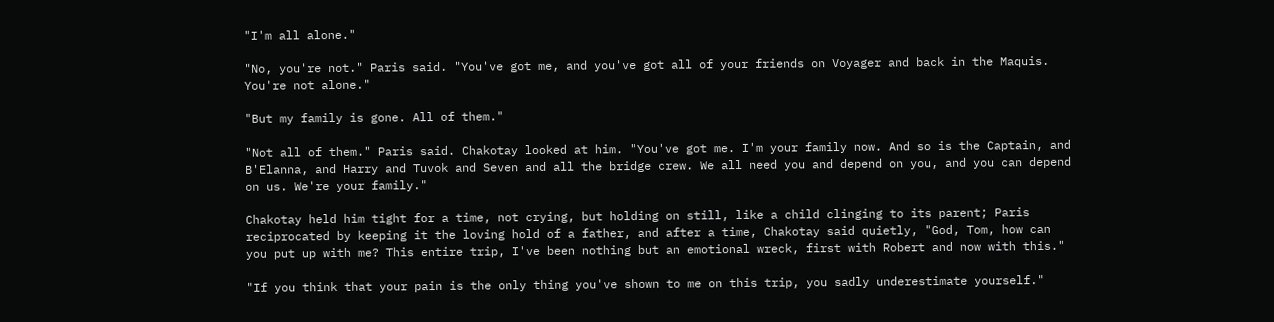"I'm all alone."

"No, you're not." Paris said. "You've got me, and you've got all of your friends on Voyager and back in the Maquis. You're not alone."

"But my family is gone. All of them."

"Not all of them." Paris said. Chakotay looked at him. "You've got me. I'm your family now. And so is the Captain, and B'Elanna, and Harry and Tuvok and Seven and all the bridge crew. We all need you and depend on you, and you can depend on us. We're your family."

Chakotay held him tight for a time, not crying, but holding on still, like a child clinging to its parent; Paris reciprocated by keeping it the loving hold of a father, and after a time, Chakotay said quietly, "God, Tom, how can you put up with me? This entire trip, I've been nothing but an emotional wreck, first with Robert and now with this."

"If you think that your pain is the only thing you've shown to me on this trip, you sadly underestimate yourself."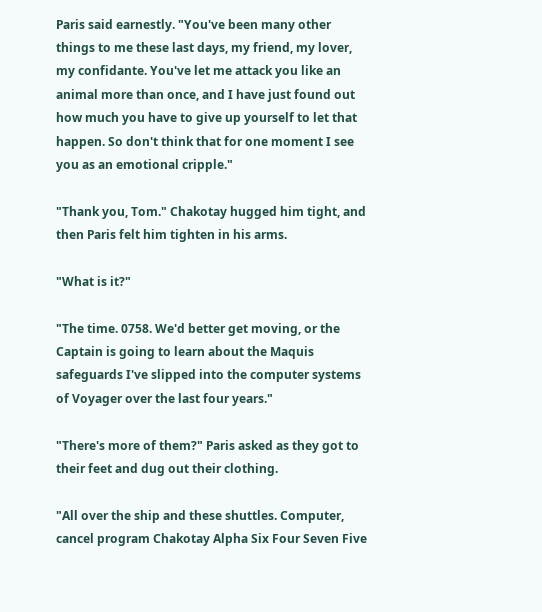Paris said earnestly. "You've been many other things to me these last days, my friend, my lover, my confidante. You've let me attack you like an animal more than once, and I have just found out how much you have to give up yourself to let that happen. So don't think that for one moment I see you as an emotional cripple."

"Thank you, Tom." Chakotay hugged him tight, and then Paris felt him tighten in his arms.

"What is it?"

"The time. 0758. We'd better get moving, or the Captain is going to learn about the Maquis safeguards I've slipped into the computer systems of Voyager over the last four years."

"There's more of them?" Paris asked as they got to their feet and dug out their clothing.

"All over the ship and these shuttles. Computer, cancel program Chakotay Alpha Six Four Seven Five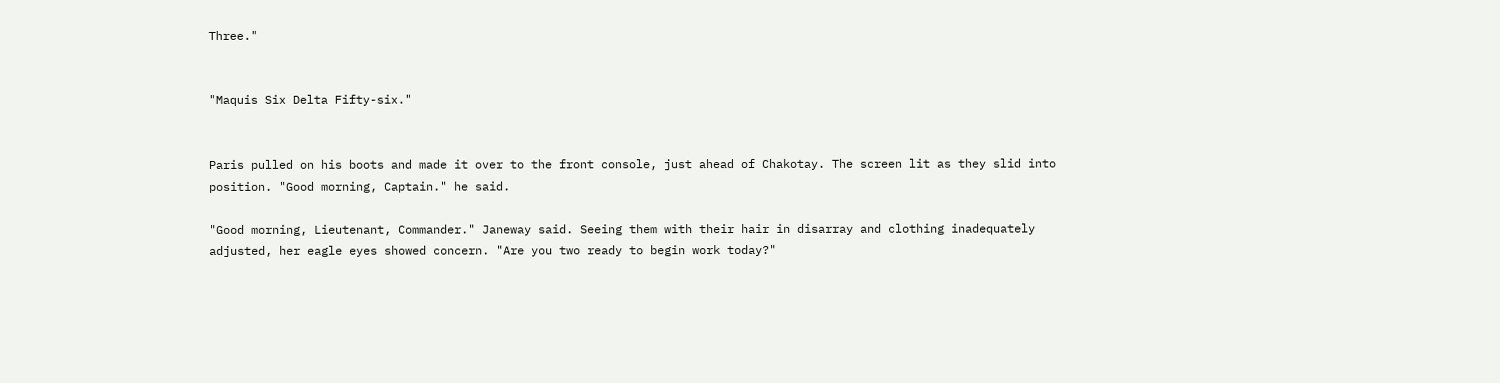Three."


"Maquis Six Delta Fifty-six."


Paris pulled on his boots and made it over to the front console, just ahead of Chakotay. The screen lit as they slid into position. "Good morning, Captain." he said.

"Good morning, Lieutenant, Commander." Janeway said. Seeing them with their hair in disarray and clothing inadequately adjusted, her eagle eyes showed concern. "Are you two ready to begin work today?"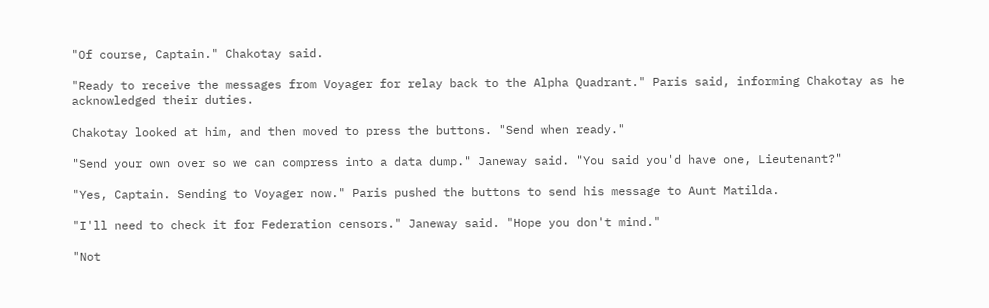"Of course, Captain." Chakotay said.

"Ready to receive the messages from Voyager for relay back to the Alpha Quadrant." Paris said, informing Chakotay as he acknowledged their duties.

Chakotay looked at him, and then moved to press the buttons. "Send when ready."

"Send your own over so we can compress into a data dump." Janeway said. "You said you'd have one, Lieutenant?"

"Yes, Captain. Sending to Voyager now." Paris pushed the buttons to send his message to Aunt Matilda.

"I'll need to check it for Federation censors." Janeway said. "Hope you don't mind."

"Not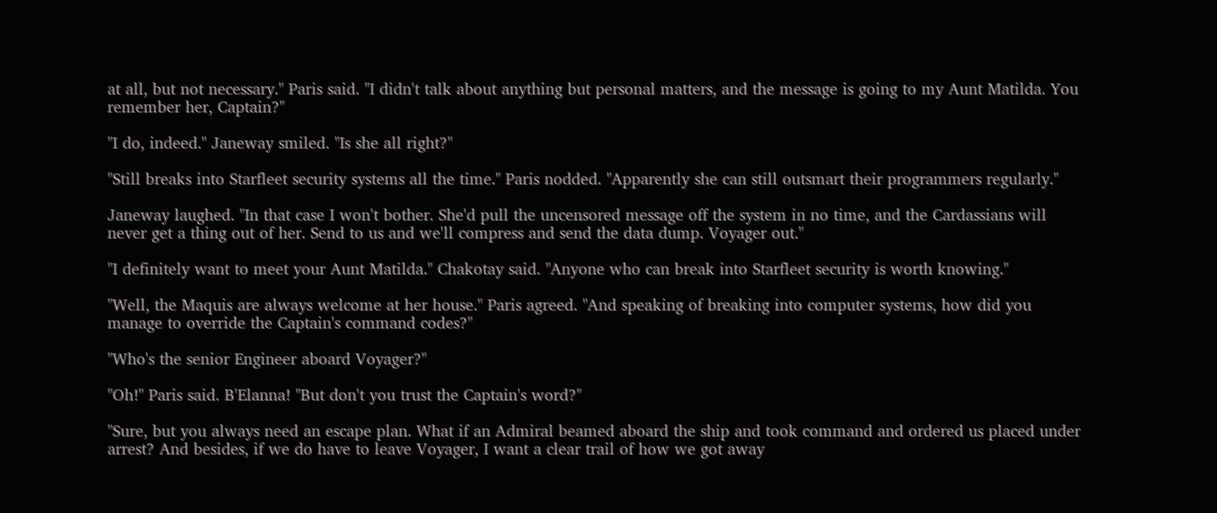at all, but not necessary." Paris said. "I didn't talk about anything but personal matters, and the message is going to my Aunt Matilda. You remember her, Captain?"

"I do, indeed." Janeway smiled. "Is she all right?"

"Still breaks into Starfleet security systems all the time." Paris nodded. "Apparently she can still outsmart their programmers regularly."

Janeway laughed. "In that case I won't bother. She'd pull the uncensored message off the system in no time, and the Cardassians will never get a thing out of her. Send to us and we'll compress and send the data dump. Voyager out."

"I definitely want to meet your Aunt Matilda." Chakotay said. "Anyone who can break into Starfleet security is worth knowing."

"Well, the Maquis are always welcome at her house." Paris agreed. "And speaking of breaking into computer systems, how did you manage to override the Captain's command codes?"

"Who's the senior Engineer aboard Voyager?"

"Oh!" Paris said. B'Elanna! "But don't you trust the Captain's word?"

"Sure, but you always need an escape plan. What if an Admiral beamed aboard the ship and took command and ordered us placed under arrest? And besides, if we do have to leave Voyager, I want a clear trail of how we got away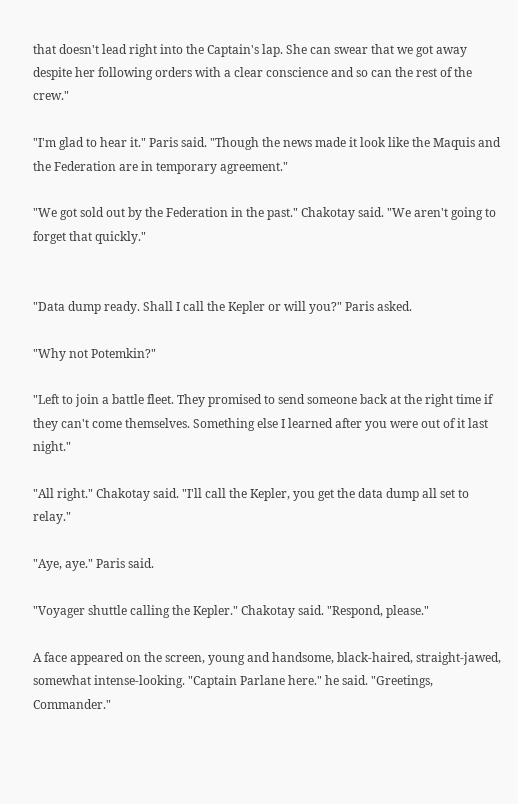that doesn't lead right into the Captain's lap. She can swear that we got away despite her following orders with a clear conscience and so can the rest of the crew."

"I'm glad to hear it." Paris said. "Though the news made it look like the Maquis and the Federation are in temporary agreement."

"We got sold out by the Federation in the past." Chakotay said. "We aren't going to forget that quickly."


"Data dump ready. Shall I call the Kepler or will you?" Paris asked.

"Why not Potemkin?"

"Left to join a battle fleet. They promised to send someone back at the right time if they can't come themselves. Something else I learned after you were out of it last night."

"All right." Chakotay said. "I'll call the Kepler, you get the data dump all set to relay."

"Aye, aye." Paris said.

"Voyager shuttle calling the Kepler." Chakotay said. "Respond, please."

A face appeared on the screen, young and handsome, black-haired, straight-jawed, somewhat intense-looking. "Captain Parlane here." he said. "Greetings, Commander."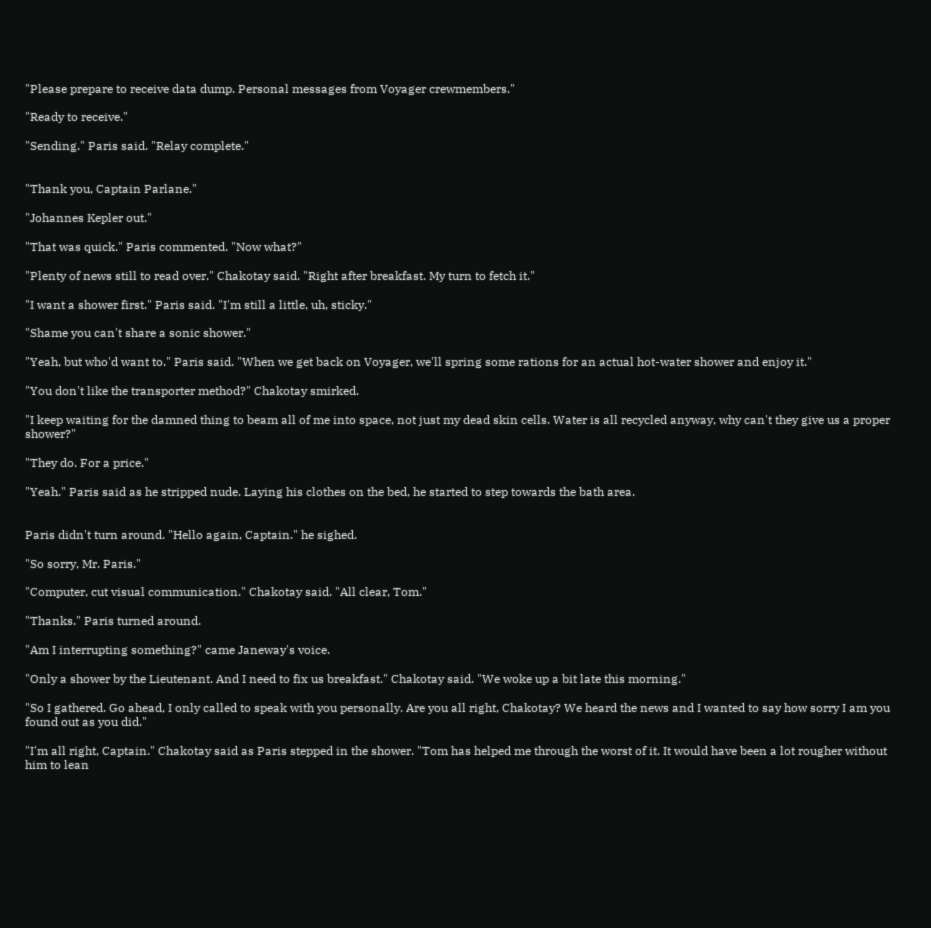"Please prepare to receive data dump. Personal messages from Voyager crewmembers."

"Ready to receive."

"Sending." Paris said. "Relay complete."


"Thank you, Captain Parlane."

"Johannes Kepler out."

"That was quick." Paris commented. "Now what?"

"Plenty of news still to read over." Chakotay said. "Right after breakfast. My turn to fetch it."

"I want a shower first." Paris said. "I'm still a little, uh, sticky."

"Shame you can't share a sonic shower."

"Yeah, but who'd want to." Paris said. "When we get back on Voyager, we'll spring some rations for an actual hot-water shower and enjoy it."

"You don't like the transporter method?" Chakotay smirked.

"I keep waiting for the damned thing to beam all of me into space, not just my dead skin cells. Water is all recycled anyway, why can't they give us a proper shower?"

"They do. For a price."

"Yeah." Paris said as he stripped nude. Laying his clothes on the bed, he started to step towards the bath area.


Paris didn't turn around. "Hello again, Captain." he sighed.

"So sorry, Mr. Paris."

"Computer, cut visual communication." Chakotay said. "All clear, Tom."

"Thanks." Paris turned around.

"Am I interrupting something?" came Janeway's voice.

"Only a shower by the Lieutenant. And I need to fix us breakfast." Chakotay said. "We woke up a bit late this morning."

"So I gathered. Go ahead, I only called to speak with you personally. Are you all right, Chakotay? We heard the news and I wanted to say how sorry I am you found out as you did."

"I'm all right, Captain." Chakotay said as Paris stepped in the shower. "Tom has helped me through the worst of it. It would have been a lot rougher without him to lean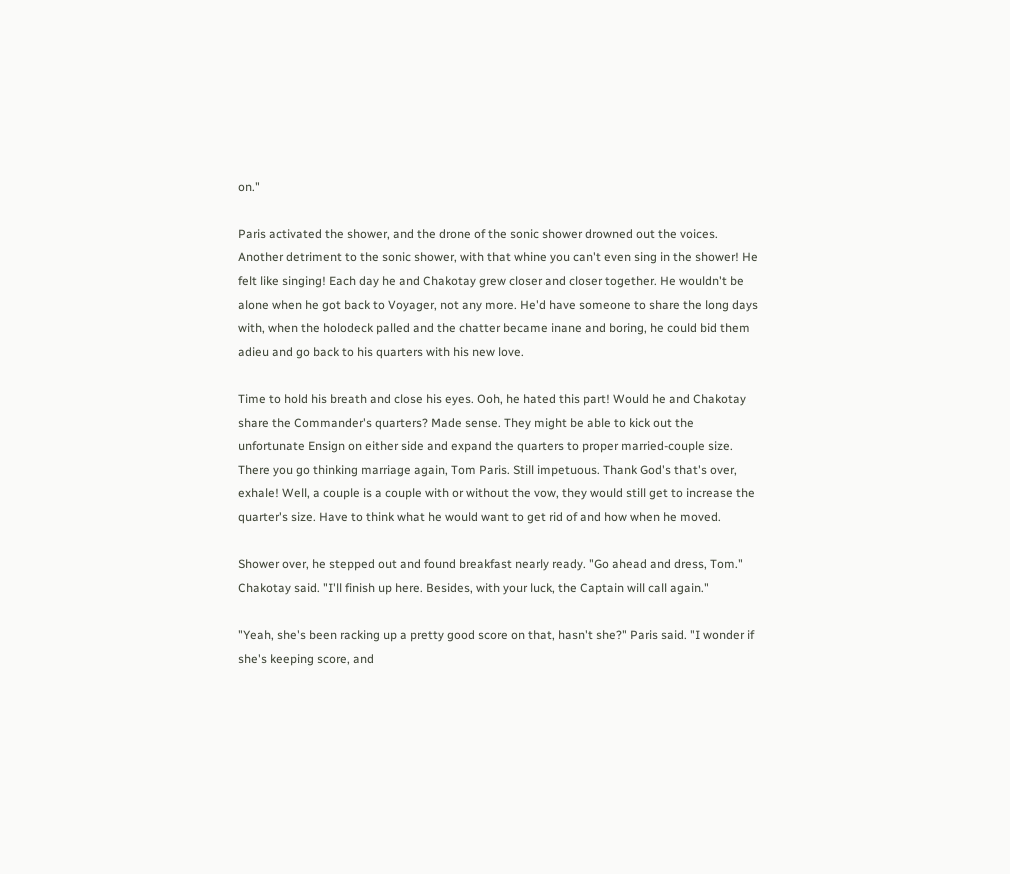on."

Paris activated the shower, and the drone of the sonic shower drowned out the voices. Another detriment to the sonic shower, with that whine you can't even sing in the shower! He felt like singing! Each day he and Chakotay grew closer and closer together. He wouldn't be alone when he got back to Voyager, not any more. He'd have someone to share the long days with, when the holodeck palled and the chatter became inane and boring, he could bid them adieu and go back to his quarters with his new love.

Time to hold his breath and close his eyes. Ooh, he hated this part! Would he and Chakotay share the Commander's quarters? Made sense. They might be able to kick out the unfortunate Ensign on either side and expand the quarters to proper married-couple size. There you go thinking marriage again, Tom Paris. Still impetuous. Thank God's that's over, exhale! Well, a couple is a couple with or without the vow, they would still get to increase the quarter's size. Have to think what he would want to get rid of and how when he moved.

Shower over, he stepped out and found breakfast nearly ready. "Go ahead and dress, Tom." Chakotay said. "I'll finish up here. Besides, with your luck, the Captain will call again."

"Yeah, she's been racking up a pretty good score on that, hasn't she?" Paris said. "I wonder if she's keeping score, and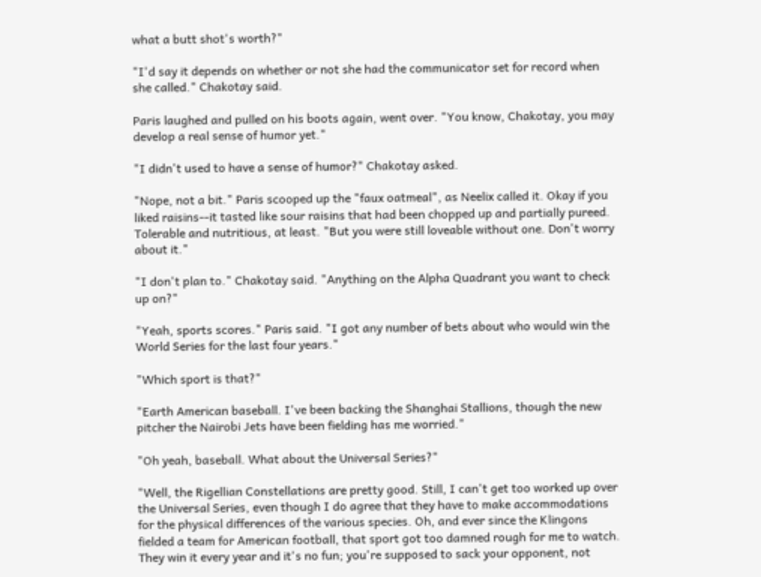what a butt shot's worth?"

"I'd say it depends on whether or not she had the communicator set for record when she called." Chakotay said.

Paris laughed and pulled on his boots again, went over. "You know, Chakotay, you may develop a real sense of humor yet."

"I didn't used to have a sense of humor?" Chakotay asked.

"Nope, not a bit." Paris scooped up the "faux oatmeal", as Neelix called it. Okay if you liked raisins--it tasted like sour raisins that had been chopped up and partially pureed. Tolerable and nutritious, at least. "But you were still loveable without one. Don't worry about it."

"I don't plan to." Chakotay said. "Anything on the Alpha Quadrant you want to check up on?"

"Yeah, sports scores." Paris said. "I got any number of bets about who would win the World Series for the last four years."

"Which sport is that?"

"Earth American baseball. I've been backing the Shanghai Stallions, though the new pitcher the Nairobi Jets have been fielding has me worried."

"Oh yeah, baseball. What about the Universal Series?"

"Well, the Rigellian Constellations are pretty good. Still, I can't get too worked up over the Universal Series, even though I do agree that they have to make accommodations for the physical differences of the various species. Oh, and ever since the Klingons fielded a team for American football, that sport got too damned rough for me to watch. They win it every year and it's no fun; you're supposed to sack your opponent, not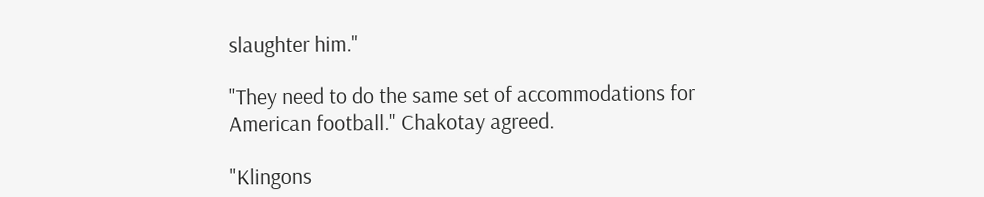slaughter him."

"They need to do the same set of accommodations for American football." Chakotay agreed.

"Klingons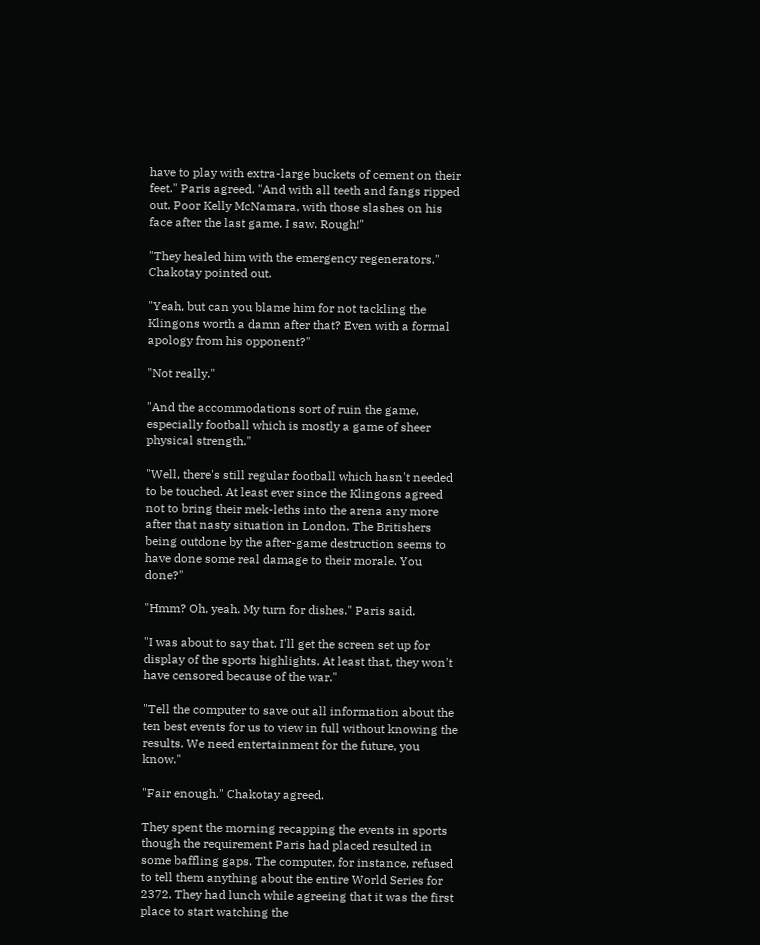have to play with extra-large buckets of cement on their feet." Paris agreed. "And with all teeth and fangs ripped out. Poor Kelly McNamara, with those slashes on his face after the last game. I saw. Rough!"

"They healed him with the emergency regenerators." Chakotay pointed out.

"Yeah, but can you blame him for not tackling the Klingons worth a damn after that? Even with a formal apology from his opponent?"

"Not really."

"And the accommodations sort of ruin the game, especially football which is mostly a game of sheer physical strength."

"Well, there's still regular football which hasn't needed to be touched. At least ever since the Klingons agreed not to bring their mek-leths into the arena any more after that nasty situation in London. The Britishers being outdone by the after-game destruction seems to have done some real damage to their morale. You done?"

"Hmm? Oh, yeah. My turn for dishes." Paris said.

"I was about to say that. I'll get the screen set up for display of the sports highlights. At least that, they won't have censored because of the war."

"Tell the computer to save out all information about the ten best events for us to view in full without knowing the results. We need entertainment for the future, you know."

"Fair enough." Chakotay agreed.

They spent the morning recapping the events in sports though the requirement Paris had placed resulted in some baffling gaps. The computer, for instance, refused to tell them anything about the entire World Series for 2372. They had lunch while agreeing that it was the first place to start watching the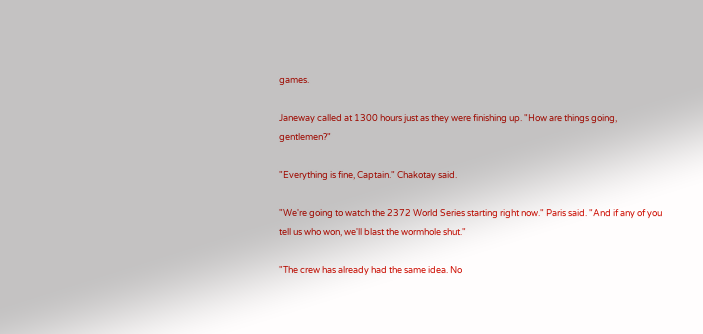games.

Janeway called at 1300 hours just as they were finishing up. "How are things going, gentlemen?"

"Everything is fine, Captain." Chakotay said.

"We're going to watch the 2372 World Series starting right now." Paris said. "And if any of you tell us who won, we'll blast the wormhole shut."

"The crew has already had the same idea. No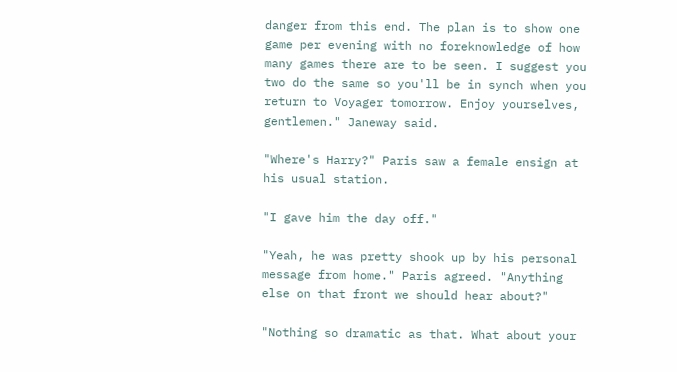danger from this end. The plan is to show one game per evening with no foreknowledge of how many games there are to be seen. I suggest you two do the same so you'll be in synch when you return to Voyager tomorrow. Enjoy yourselves, gentlemen." Janeway said.

"Where's Harry?" Paris saw a female ensign at his usual station.

"I gave him the day off."

"Yeah, he was pretty shook up by his personal message from home." Paris agreed. "Anything else on that front we should hear about?"

"Nothing so dramatic as that. What about your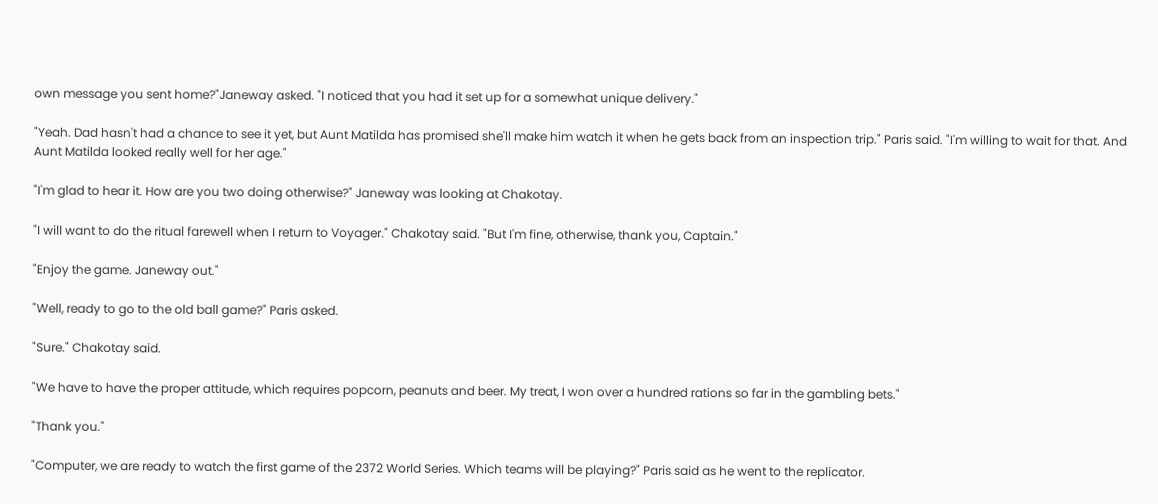own message you sent home?"Janeway asked. "I noticed that you had it set up for a somewhat unique delivery."

"Yeah. Dad hasn't had a chance to see it yet, but Aunt Matilda has promised she'll make him watch it when he gets back from an inspection trip." Paris said. "I'm willing to wait for that. And Aunt Matilda looked really well for her age."

"I'm glad to hear it. How are you two doing otherwise?" Janeway was looking at Chakotay.

"I will want to do the ritual farewell when I return to Voyager." Chakotay said. "But I'm fine, otherwise, thank you, Captain."

"Enjoy the game. Janeway out."

"Well, ready to go to the old ball game?" Paris asked.

"Sure." Chakotay said.

"We have to have the proper attitude, which requires popcorn, peanuts and beer. My treat, I won over a hundred rations so far in the gambling bets."

"Thank you."

"Computer, we are ready to watch the first game of the 2372 World Series. Which teams will be playing?" Paris said as he went to the replicator.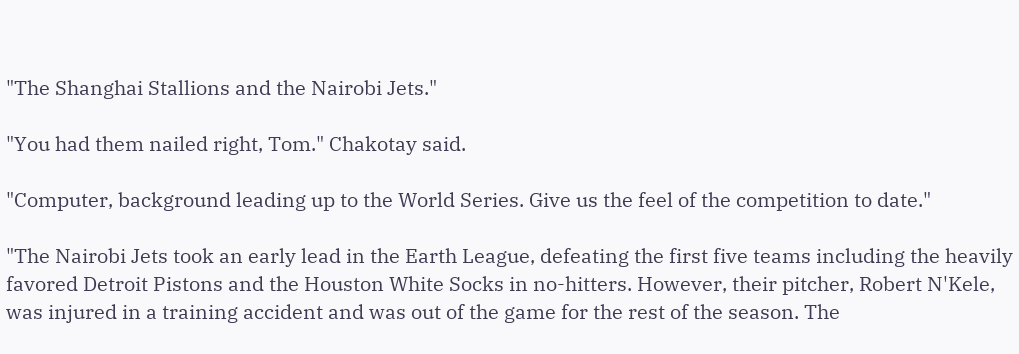"The Shanghai Stallions and the Nairobi Jets."

"You had them nailed right, Tom." Chakotay said.

"Computer, background leading up to the World Series. Give us the feel of the competition to date."

"The Nairobi Jets took an early lead in the Earth League, defeating the first five teams including the heavily favored Detroit Pistons and the Houston White Socks in no-hitters. However, their pitcher, Robert N'Kele, was injured in a training accident and was out of the game for the rest of the season. The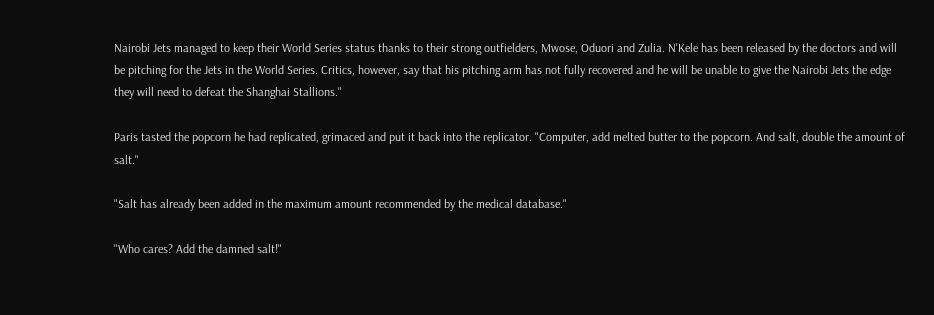Nairobi Jets managed to keep their World Series status thanks to their strong outfielders, Mwose, Oduori and Zulia. N'Kele has been released by the doctors and will be pitching for the Jets in the World Series. Critics, however, say that his pitching arm has not fully recovered and he will be unable to give the Nairobi Jets the edge they will need to defeat the Shanghai Stallions."

Paris tasted the popcorn he had replicated, grimaced and put it back into the replicator. "Computer, add melted butter to the popcorn. And salt, double the amount of salt."

"Salt has already been added in the maximum amount recommended by the medical database."

"Who cares? Add the damned salt!"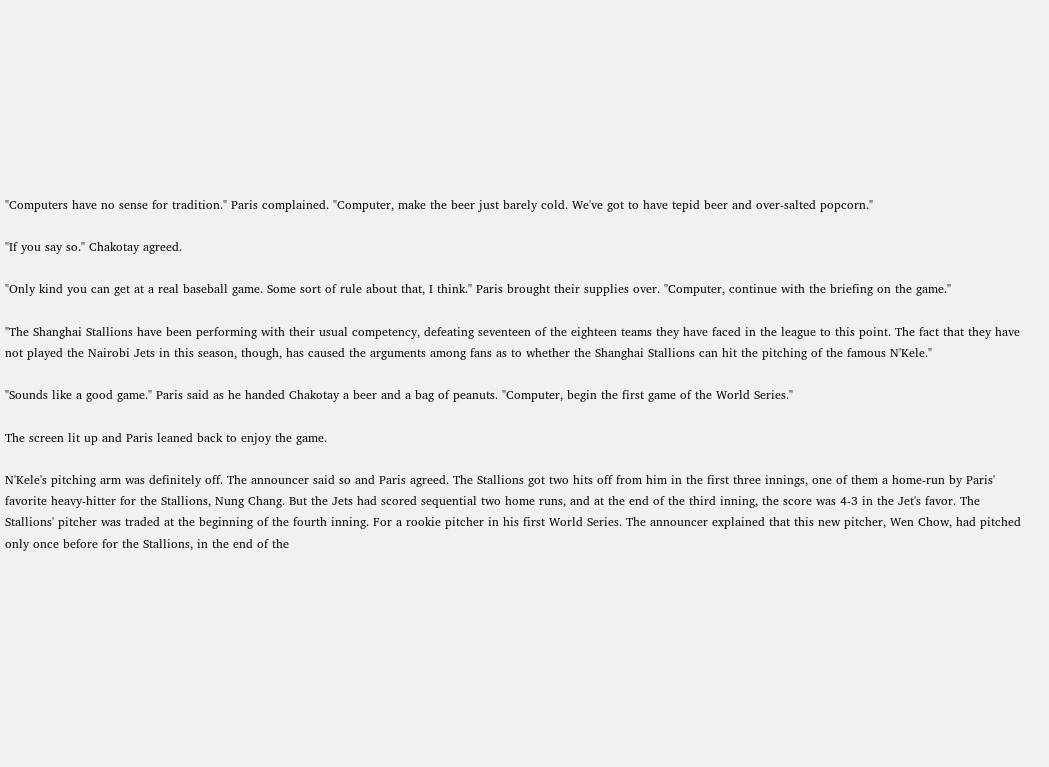"Computers have no sense for tradition." Paris complained. "Computer, make the beer just barely cold. We've got to have tepid beer and over-salted popcorn."

"If you say so." Chakotay agreed.

"Only kind you can get at a real baseball game. Some sort of rule about that, I think." Paris brought their supplies over. "Computer, continue with the briefing on the game."

"The Shanghai Stallions have been performing with their usual competency, defeating seventeen of the eighteen teams they have faced in the league to this point. The fact that they have not played the Nairobi Jets in this season, though, has caused the arguments among fans as to whether the Shanghai Stallions can hit the pitching of the famous N'Kele."

"Sounds like a good game." Paris said as he handed Chakotay a beer and a bag of peanuts. "Computer, begin the first game of the World Series."

The screen lit up and Paris leaned back to enjoy the game.

N'Kele's pitching arm was definitely off. The announcer said so and Paris agreed. The Stallions got two hits off from him in the first three innings, one of them a home-run by Paris' favorite heavy-hitter for the Stallions, Nung Chang. But the Jets had scored sequential two home runs, and at the end of the third inning, the score was 4-3 in the Jet's favor. The Stallions' pitcher was traded at the beginning of the fourth inning. For a rookie pitcher in his first World Series. The announcer explained that this new pitcher, Wen Chow, had pitched only once before for the Stallions, in the end of the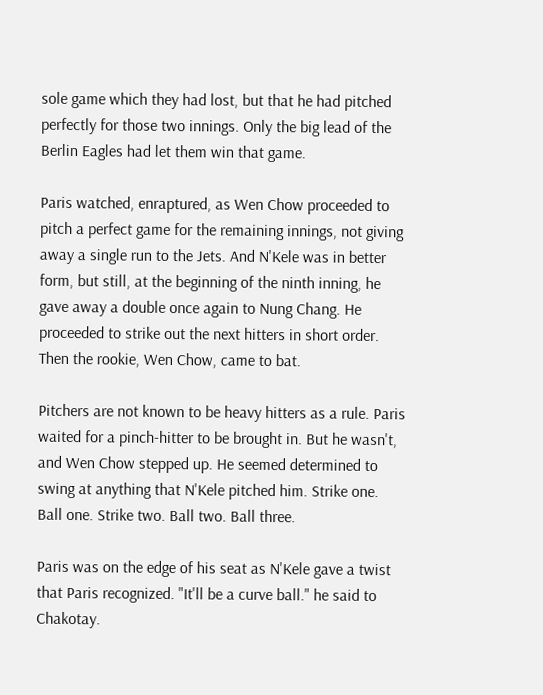sole game which they had lost, but that he had pitched perfectly for those two innings. Only the big lead of the Berlin Eagles had let them win that game.

Paris watched, enraptured, as Wen Chow proceeded to pitch a perfect game for the remaining innings, not giving away a single run to the Jets. And N'Kele was in better form, but still, at the beginning of the ninth inning, he gave away a double once again to Nung Chang. He proceeded to strike out the next hitters in short order. Then the rookie, Wen Chow, came to bat.

Pitchers are not known to be heavy hitters as a rule. Paris waited for a pinch-hitter to be brought in. But he wasn't, and Wen Chow stepped up. He seemed determined to swing at anything that N'Kele pitched him. Strike one. Ball one. Strike two. Ball two. Ball three.

Paris was on the edge of his seat as N'Kele gave a twist that Paris recognized. "It'll be a curve ball." he said to Chakotay.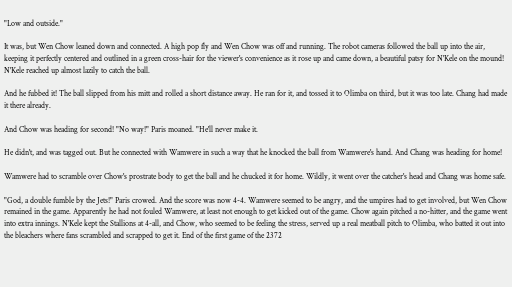"Low and outside."

It was, but Wen Chow leaned down and connected. A high pop fly and Wen Chow was off and running. The robot cameras followed the ball up into the air, keeping it perfectly centered and outlined in a green cross-hair for the viewer's convenience as it rose up and came down, a beautiful patsy for N'Kele on the mound! N'Kele reached up almost lazily to catch the ball.

And he fubbed it! The ball slipped from his mitt and rolled a short distance away. He ran for it, and tossed it to Olimba on third, but it was too late. Chang had made it there already.

And Chow was heading for second! "No way!" Paris moaned. "He'll never make it.

He didn't, and was tagged out. But he connected with Wamwere in such a way that he knocked the ball from Wamwere's hand. And Chang was heading for home!

Wamwere had to scramble over Chow's prostrate body to get the ball and he chucked it for home. Wildly, it went over the catcher's head and Chang was home safe.

"God, a double fumble by the Jets!" Paris crowed. And the score was now 4-4. Wamwere seemed to be angry, and the umpires had to get involved, but Wen Chow remained in the game. Apparently he had not fouled Wamwere, at least not enough to get kicked out of the game. Chow again pitched a no-hitter, and the game went into extra innings. N'Kele kept the Stallions at 4-all, and Chow, who seemed to be feeling the stress, served up a real meatball pitch to Olimba, who batted it out into the bleachers where fans scrambled and scrapped to get it. End of the first game of the 2372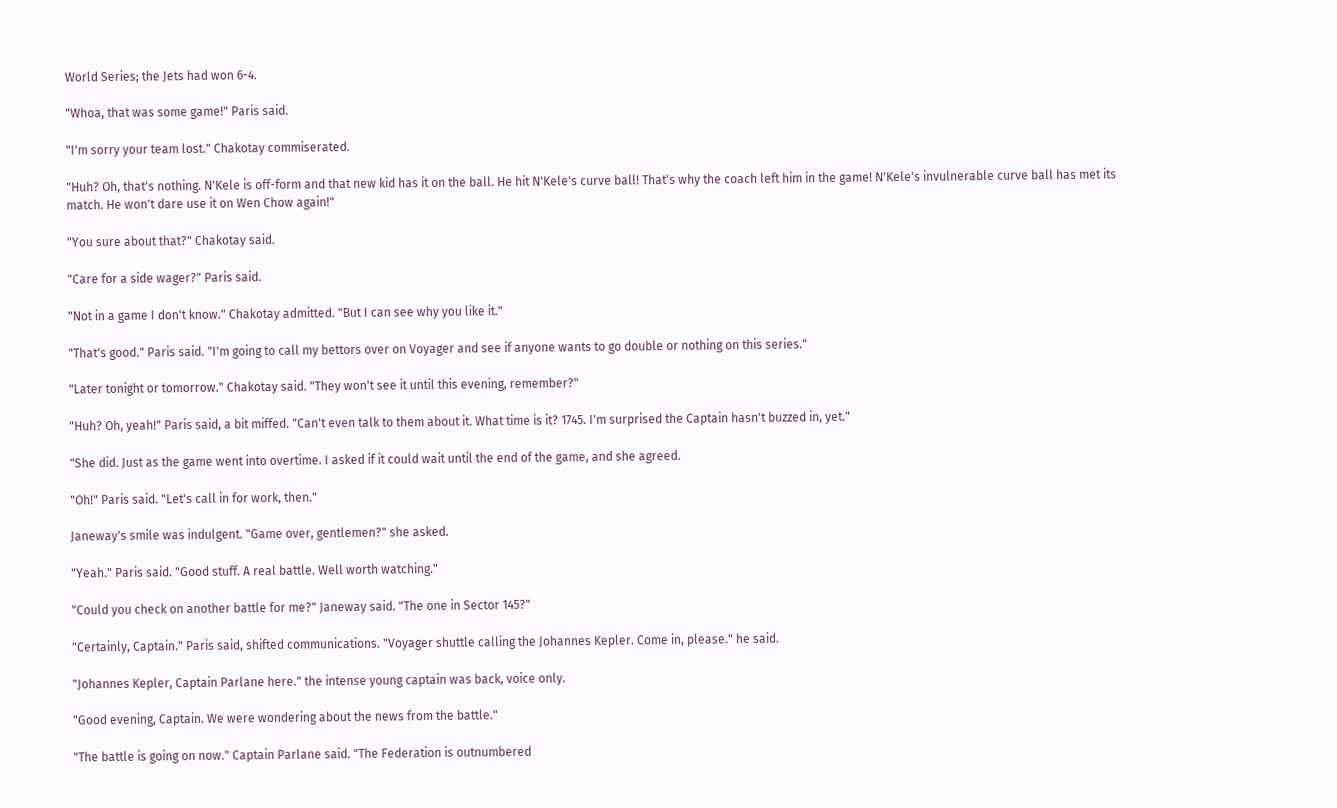World Series; the Jets had won 6-4.

"Whoa, that was some game!" Paris said.

"I'm sorry your team lost." Chakotay commiserated.

"Huh? Oh, that's nothing. N'Kele is off-form and that new kid has it on the ball. He hit N'Kele's curve ball! That's why the coach left him in the game! N'Kele's invulnerable curve ball has met its match. He won't dare use it on Wen Chow again!"

"You sure about that?" Chakotay said.

"Care for a side wager?" Paris said.

"Not in a game I don't know." Chakotay admitted. "But I can see why you like it."

"That's good." Paris said. "I'm going to call my bettors over on Voyager and see if anyone wants to go double or nothing on this series."

"Later tonight or tomorrow." Chakotay said. "They won't see it until this evening, remember?"

"Huh? Oh, yeah!" Paris said, a bit miffed. "Can't even talk to them about it. What time is it? 1745. I'm surprised the Captain hasn't buzzed in, yet."

"She did. Just as the game went into overtime. I asked if it could wait until the end of the game, and she agreed.

"Oh!" Paris said. "Let's call in for work, then."

Janeway's smile was indulgent. "Game over, gentlemen?" she asked.

"Yeah." Paris said. "Good stuff. A real battle. Well worth watching."

"Could you check on another battle for me?" Janeway said. "The one in Sector 145?"

"Certainly, Captain." Paris said, shifted communications. "Voyager shuttle calling the Johannes Kepler. Come in, please." he said.

"Johannes Kepler, Captain Parlane here." the intense young captain was back, voice only.

"Good evening, Captain. We were wondering about the news from the battle."

"The battle is going on now." Captain Parlane said. "The Federation is outnumbered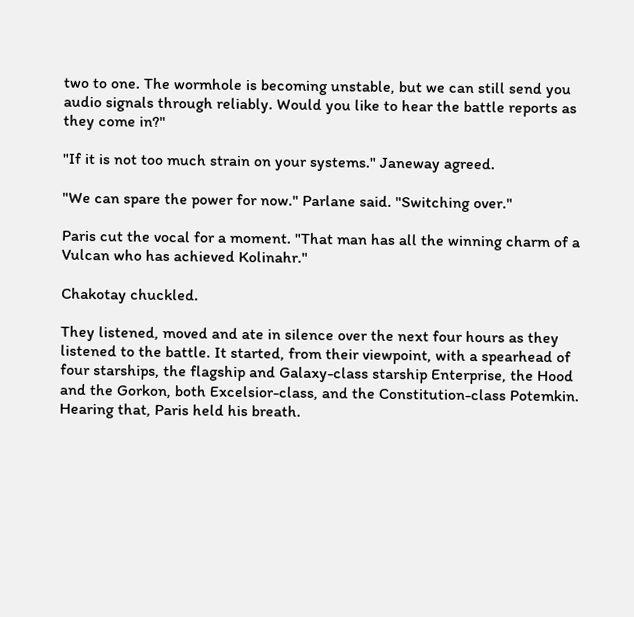two to one. The wormhole is becoming unstable, but we can still send you audio signals through reliably. Would you like to hear the battle reports as they come in?"

"If it is not too much strain on your systems." Janeway agreed.

"We can spare the power for now." Parlane said. "Switching over."

Paris cut the vocal for a moment. "That man has all the winning charm of a Vulcan who has achieved Kolinahr."

Chakotay chuckled.

They listened, moved and ate in silence over the next four hours as they listened to the battle. It started, from their viewpoint, with a spearhead of four starships, the flagship and Galaxy-class starship Enterprise, the Hood and the Gorkon, both Excelsior-class, and the Constitution-class Potemkin. Hearing that, Paris held his breath.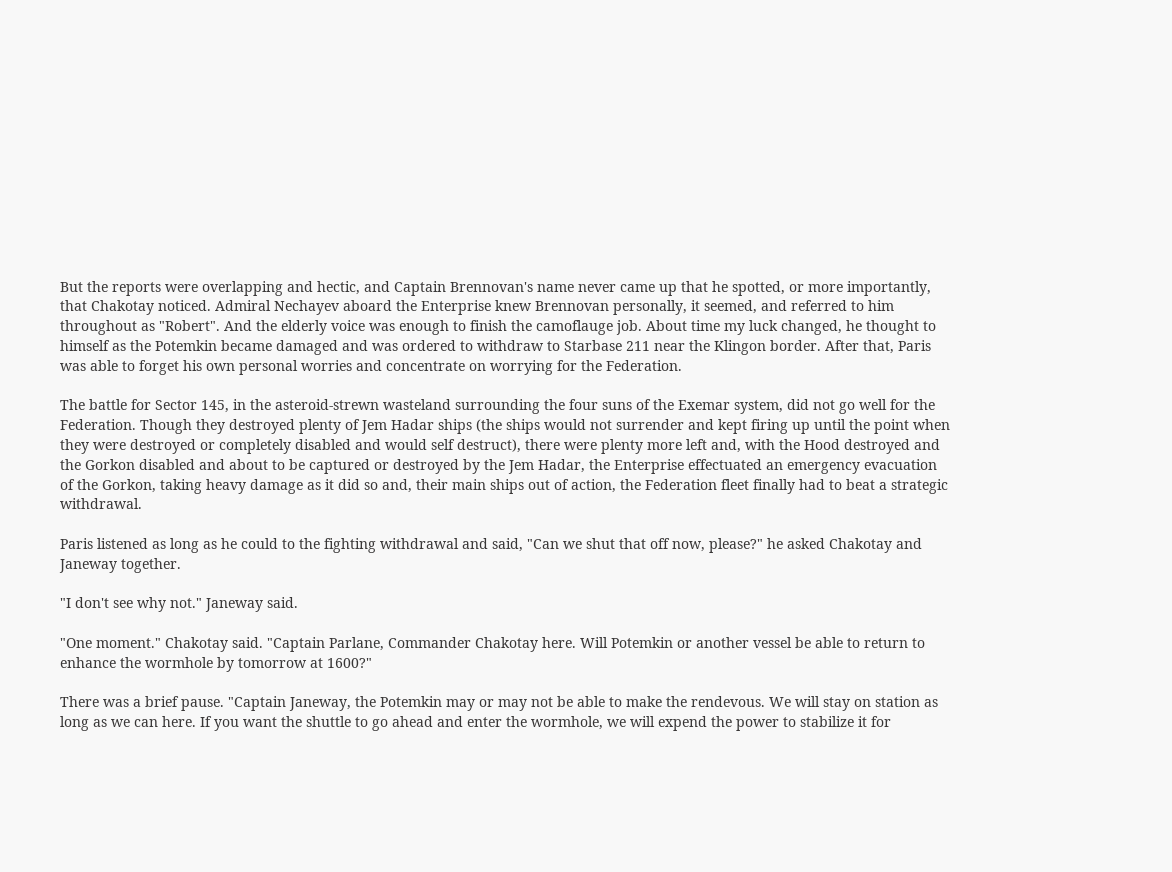But the reports were overlapping and hectic, and Captain Brennovan's name never came up that he spotted, or more importantly, that Chakotay noticed. Admiral Nechayev aboard the Enterprise knew Brennovan personally, it seemed, and referred to him throughout as "Robert". And the elderly voice was enough to finish the camoflauge job. About time my luck changed, he thought to himself as the Potemkin became damaged and was ordered to withdraw to Starbase 211 near the Klingon border. After that, Paris was able to forget his own personal worries and concentrate on worrying for the Federation.

The battle for Sector 145, in the asteroid-strewn wasteland surrounding the four suns of the Exemar system, did not go well for the Federation. Though they destroyed plenty of Jem Hadar ships (the ships would not surrender and kept firing up until the point when they were destroyed or completely disabled and would self destruct), there were plenty more left and, with the Hood destroyed and the Gorkon disabled and about to be captured or destroyed by the Jem Hadar, the Enterprise effectuated an emergency evacuation of the Gorkon, taking heavy damage as it did so and, their main ships out of action, the Federation fleet finally had to beat a strategic withdrawal.

Paris listened as long as he could to the fighting withdrawal and said, "Can we shut that off now, please?" he asked Chakotay and Janeway together.

"I don't see why not." Janeway said.

"One moment." Chakotay said. "Captain Parlane, Commander Chakotay here. Will Potemkin or another vessel be able to return to enhance the wormhole by tomorrow at 1600?"

There was a brief pause. "Captain Janeway, the Potemkin may or may not be able to make the rendevous. We will stay on station as long as we can here. If you want the shuttle to go ahead and enter the wormhole, we will expend the power to stabilize it for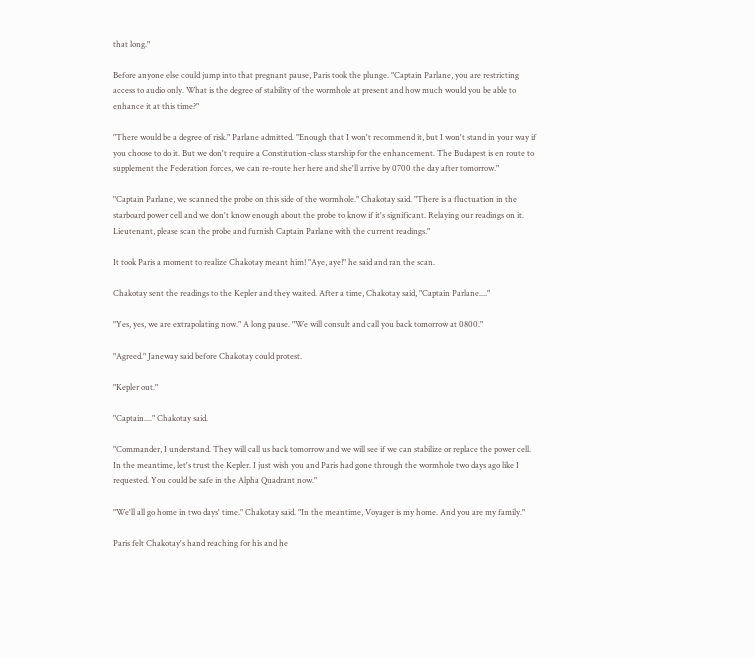that long."

Before anyone else could jump into that pregnant pause, Paris took the plunge. "Captain Parlane, you are restricting access to audio only. What is the degree of stability of the wormhole at present and how much would you be able to enhance it at this time?"

"There would be a degree of risk." Parlane admitted. "Enough that I won't recommend it, but I won't stand in your way if you choose to do it. But we don't require a Constitution-class starship for the enhancement. The Budapest is en route to supplement the Federation forces, we can re-route her here and she'll arrive by 0700 the day after tomorrow."

"Captain Parlane, we scanned the probe on this side of the wormhole." Chakotay said. "There is a fluctuation in the starboard power cell and we don't know enough about the probe to know if it's significant. Relaying our readings on it. Lieutenant, please scan the probe and furnish Captain Parlane with the current readings."

It took Paris a moment to realize Chakotay meant him! "Aye, aye!" he said and ran the scan.

Chakotay sent the readings to the Kepler and they waited. After a time, Chakotay said, "Captain Parlane...."

"Yes, yes, we are extrapolating now." A long pause. "We will consult and call you back tomorrow at 0800."

"Agreed." Janeway said before Chakotay could protest.

"Kepler out."

"Captain...." Chakotay said.

"Commander, I understand. They will call us back tomorrow and we will see if we can stabilize or replace the power cell. In the meantime, let's trust the Kepler. I just wish you and Paris had gone through the wormhole two days ago like I requested. You could be safe in the Alpha Quadrant now."

"We'll all go home in two days' time." Chakotay said. "In the meantime, Voyager is my home. And you are my family."

Paris felt Chakotay's hand reaching for his and he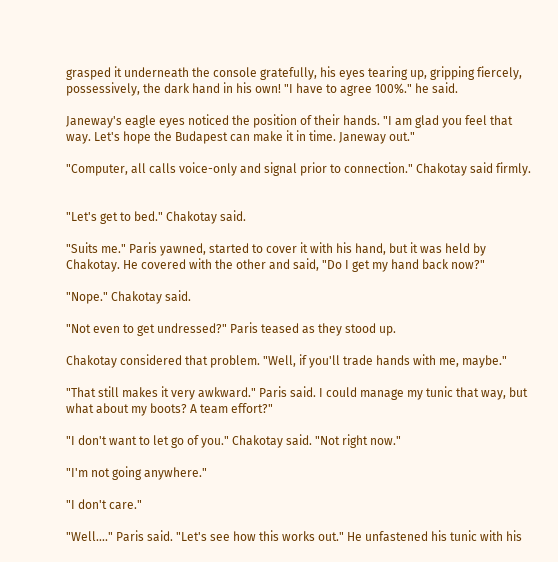grasped it underneath the console gratefully, his eyes tearing up, gripping fiercely, possessively, the dark hand in his own! "I have to agree 100%." he said.

Janeway's eagle eyes noticed the position of their hands. "I am glad you feel that way. Let's hope the Budapest can make it in time. Janeway out."

"Computer, all calls voice-only and signal prior to connection." Chakotay said firmly.


"Let's get to bed." Chakotay said.

"Suits me." Paris yawned, started to cover it with his hand, but it was held by Chakotay. He covered with the other and said, "Do I get my hand back now?"

"Nope." Chakotay said.

"Not even to get undressed?" Paris teased as they stood up.

Chakotay considered that problem. "Well, if you'll trade hands with me, maybe."

"That still makes it very awkward." Paris said. I could manage my tunic that way, but what about my boots? A team effort?"

"I don't want to let go of you." Chakotay said. "Not right now."

"I'm not going anywhere."

"I don't care."

"Well...." Paris said. "Let's see how this works out." He unfastened his tunic with his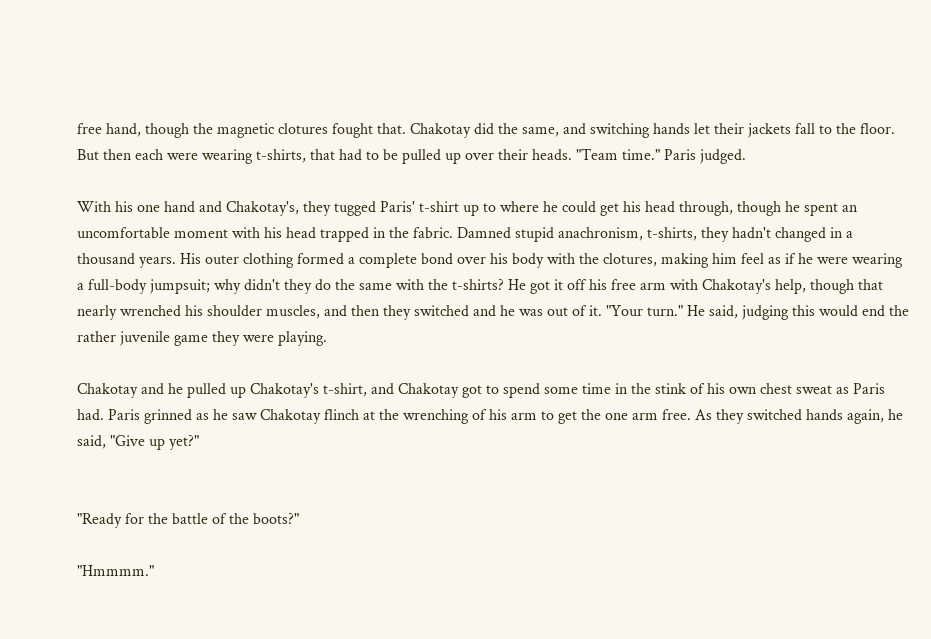free hand, though the magnetic clotures fought that. Chakotay did the same, and switching hands let their jackets fall to the floor. But then each were wearing t-shirts, that had to be pulled up over their heads. "Team time." Paris judged.

With his one hand and Chakotay's, they tugged Paris' t-shirt up to where he could get his head through, though he spent an uncomfortable moment with his head trapped in the fabric. Damned stupid anachronism, t-shirts, they hadn't changed in a thousand years. His outer clothing formed a complete bond over his body with the clotures, making him feel as if he were wearing a full-body jumpsuit; why didn't they do the same with the t-shirts? He got it off his free arm with Chakotay's help, though that nearly wrenched his shoulder muscles, and then they switched and he was out of it. "Your turn." He said, judging this would end the rather juvenile game they were playing.

Chakotay and he pulled up Chakotay's t-shirt, and Chakotay got to spend some time in the stink of his own chest sweat as Paris had. Paris grinned as he saw Chakotay flinch at the wrenching of his arm to get the one arm free. As they switched hands again, he said, "Give up yet?"


"Ready for the battle of the boots?"

"Hmmmm."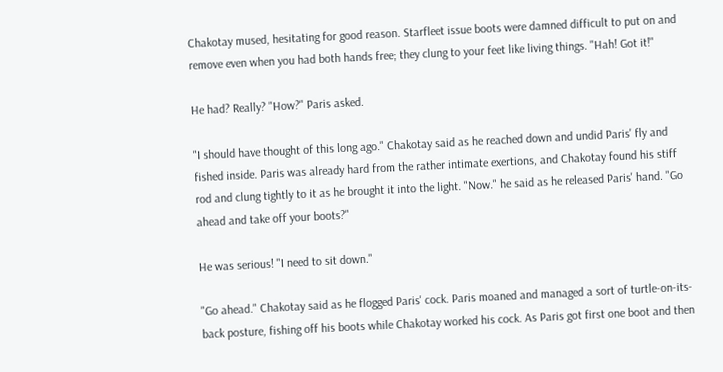Chakotay mused, hesitating for good reason. Starfleet issue boots were damned difficult to put on and remove even when you had both hands free; they clung to your feet like living things. "Hah! Got it!"

He had? Really? "How?" Paris asked.

"I should have thought of this long ago." Chakotay said as he reached down and undid Paris' fly and fished inside. Paris was already hard from the rather intimate exertions, and Chakotay found his stiff rod and clung tightly to it as he brought it into the light. "Now." he said as he released Paris' hand. "Go ahead and take off your boots?"

He was serious! "I need to sit down."

"Go ahead." Chakotay said as he flogged Paris' cock. Paris moaned and managed a sort of turtle-on-its-back posture, fishing off his boots while Chakotay worked his cock. As Paris got first one boot and then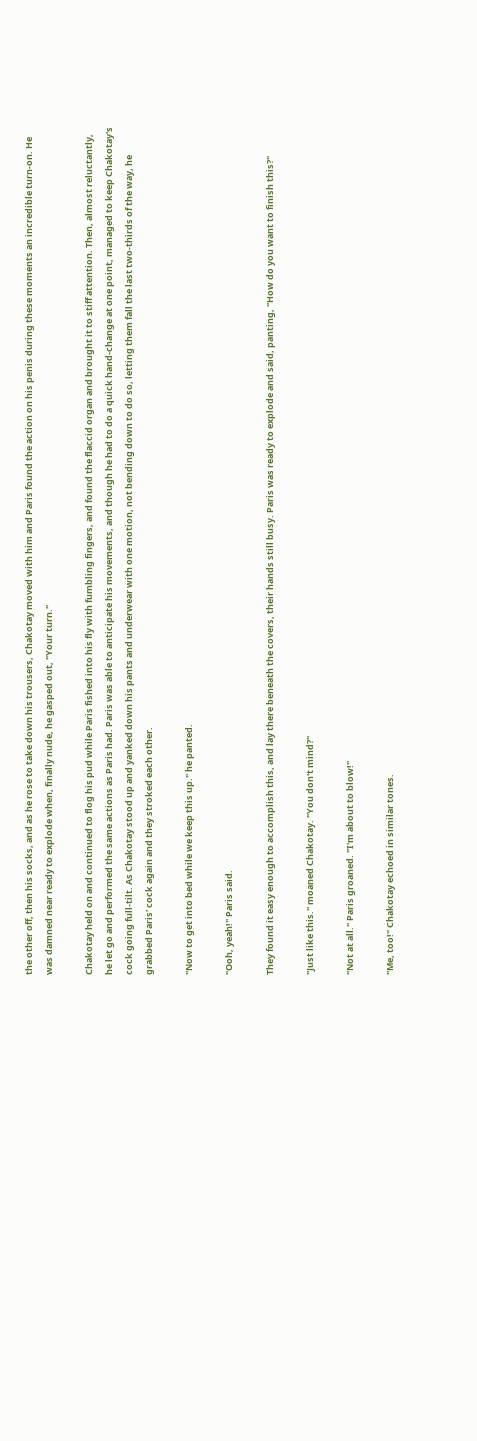the other off, then his socks, and as he rose to take down his trousers, Chakotay moved with him and Paris found the action on his penis during these moments an incredible turn-on. He was damned near ready to explode when, finally nude, he gasped out, "Your turn."

Chakotay held on and continued to flog his pud while Paris fished into his fly with fumbling fingers, and found the flaccid organ and brought it to stiff attention. Then, almost reluctantly, he let go and performed the same actions as Paris had. Paris was able to anticipate his movements, and though he had to do a quick hand-change at one point, managed to keep Chakotay's cock going full-tilt. As Chakotay stood up and yanked down his pants and underwear with one motion, not bending down to do so, letting them fall the last two-thirds of the way, he grabbed Paris' cock again and they stroked each other.

"Now to get into bed while we keep this up." he panted.

"Ooh, yeah!" Paris said.

They found it easy enough to accomplish this, and lay there beneath the covers, their hands still busy. Paris was ready to explode and said, panting, "How do you want to finish this?"

"Just like this." moaned Chakotay. "You don't mind?"

"Not at all." Paris groaned. "I'm about to blow!"

"Me, too!" Chakotay echoed in similar tones.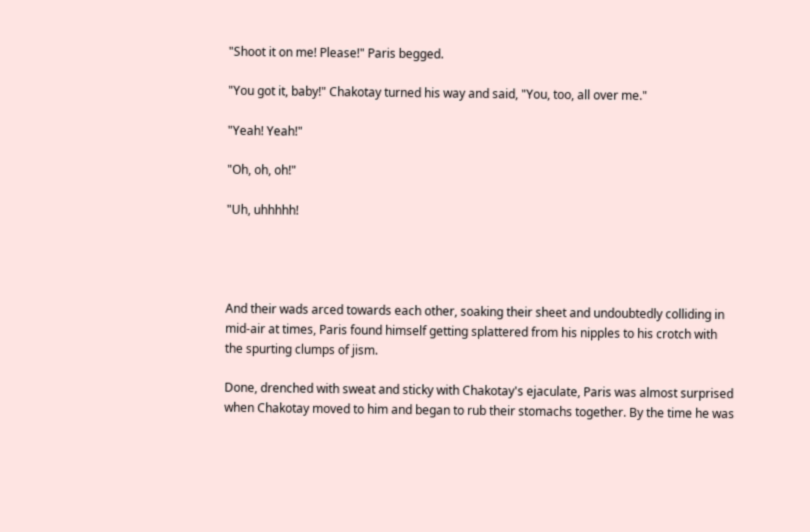"Shoot it on me! Please!" Paris begged.

"You got it, baby!" Chakotay turned his way and said, "You, too, all over me."

"Yeah! Yeah!"

"Oh, oh, oh!"

"Uh, uhhhhh!




And their wads arced towards each other, soaking their sheet and undoubtedly colliding in mid-air at times, Paris found himself getting splattered from his nipples to his crotch with the spurting clumps of jism.

Done, drenched with sweat and sticky with Chakotay's ejaculate, Paris was almost surprised when Chakotay moved to him and began to rub their stomachs together. By the time he was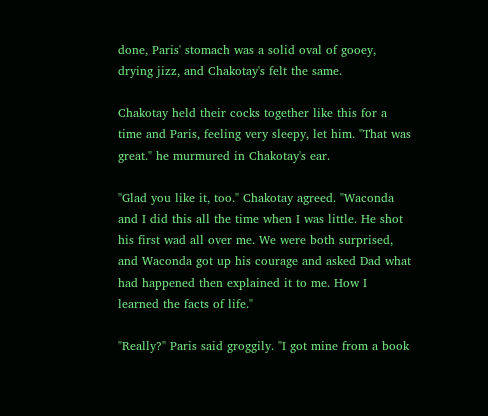done, Paris' stomach was a solid oval of gooey, drying jizz, and Chakotay's felt the same.

Chakotay held their cocks together like this for a time and Paris, feeling very sleepy, let him. "That was great." he murmured in Chakotay's ear.

"Glad you like it, too." Chakotay agreed. "Waconda and I did this all the time when I was little. He shot his first wad all over me. We were both surprised, and Waconda got up his courage and asked Dad what had happened then explained it to me. How I learned the facts of life."

"Really?" Paris said groggily. "I got mine from a book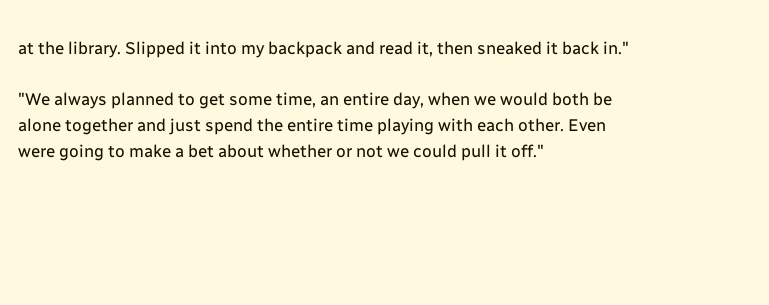at the library. Slipped it into my backpack and read it, then sneaked it back in."

"We always planned to get some time, an entire day, when we would both be alone together and just spend the entire time playing with each other. Even were going to make a bet about whether or not we could pull it off."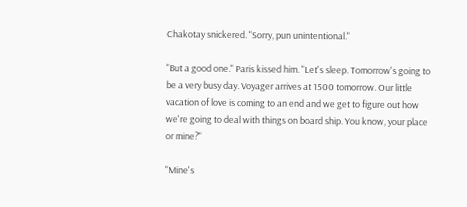Chakotay snickered. "Sorry, pun unintentional."

"But a good one." Paris kissed him. "Let's sleep. Tomorrow's going to be a very busy day. Voyager arrives at 1500 tomorrow. Our little vacation of love is coming to an end and we get to figure out how we're going to deal with things on board ship. You know, your place or mine?"

"Mine's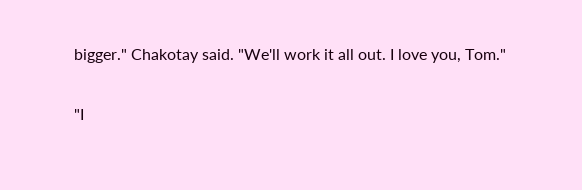bigger." Chakotay said. "We'll work it all out. I love you, Tom."

"I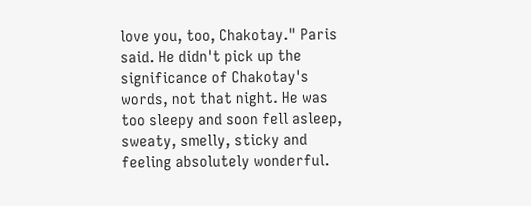love you, too, Chakotay." Paris said. He didn't pick up the significance of Chakotay's words, not that night. He was too sleepy and soon fell asleep, sweaty, smelly, sticky and feeling absolutely wonderful.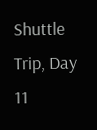Shuttle Trip, Day 11